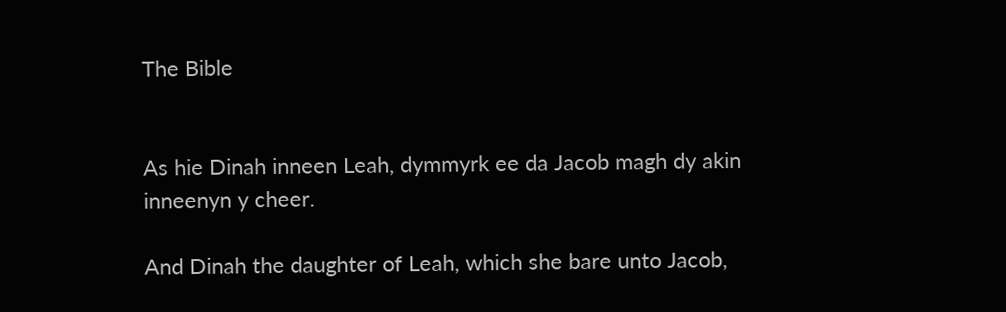The Bible


As hie Dinah inneen Leah, dymmyrk ee da Jacob magh dy akin inneenyn y cheer.

And Dinah the daughter of Leah, which she bare unto Jacob,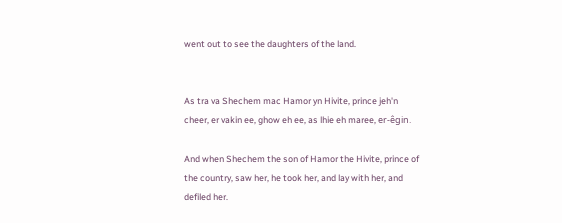went out to see the daughters of the land.


As tra va Shechem mac Hamor yn Hivite, prince jeh'n cheer, er vakin ee, ghow eh ee, as lhie eh maree, er-êgin.

And when Shechem the son of Hamor the Hivite, prince of the country, saw her, he took her, and lay with her, and defiled her.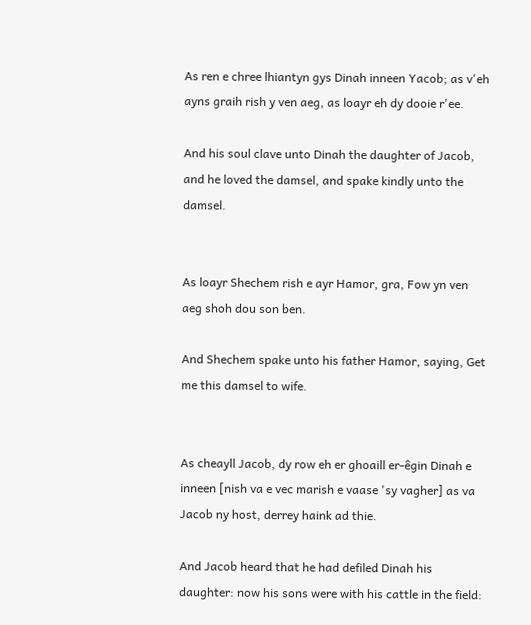As ren e chree lhiantyn gys Dinah inneen Yacob; as v'eh ayns graih rish y ven aeg, as loayr eh dy dooie r'ee.

And his soul clave unto Dinah the daughter of Jacob, and he loved the damsel, and spake kindly unto the damsel.


As loayr Shechem rish e ayr Hamor, gra, Fow yn ven aeg shoh dou son ben.

And Shechem spake unto his father Hamor, saying, Get me this damsel to wife.


As cheayll Jacob, dy row eh er ghoaill er-êgin Dinah e inneen [nish va e vec marish e vaase 'sy vagher] as va Jacob ny host, derrey haink ad thie.

And Jacob heard that he had defiled Dinah his daughter: now his sons were with his cattle in the field: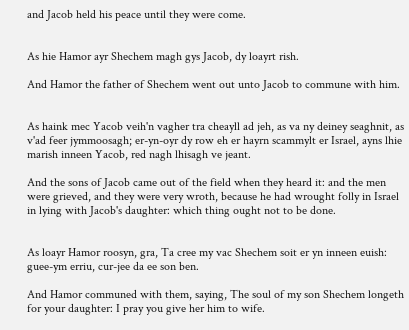and Jacob held his peace until they were come.


As hie Hamor ayr Shechem magh gys Jacob, dy loayrt rish.

And Hamor the father of Shechem went out unto Jacob to commune with him.


As haink mec Yacob veih'n vagher tra cheayll ad jeh, as va ny deiney seaghnit, as v'ad feer jymmoosagh; er-yn-oyr dy row eh er hayrn scammylt er Israel, ayns lhie marish inneen Yacob, red nagh lhisagh ve jeant.

And the sons of Jacob came out of the field when they heard it: and the men were grieved, and they were very wroth, because he had wrought folly in Israel in lying with Jacob's daughter: which thing ought not to be done.


As loayr Hamor roosyn, gra, Ta cree my vac Shechem soit er yn inneen euish: guee-ym erriu, cur-jee da ee son ben.

And Hamor communed with them, saying, The soul of my son Shechem longeth for your daughter: I pray you give her him to wife.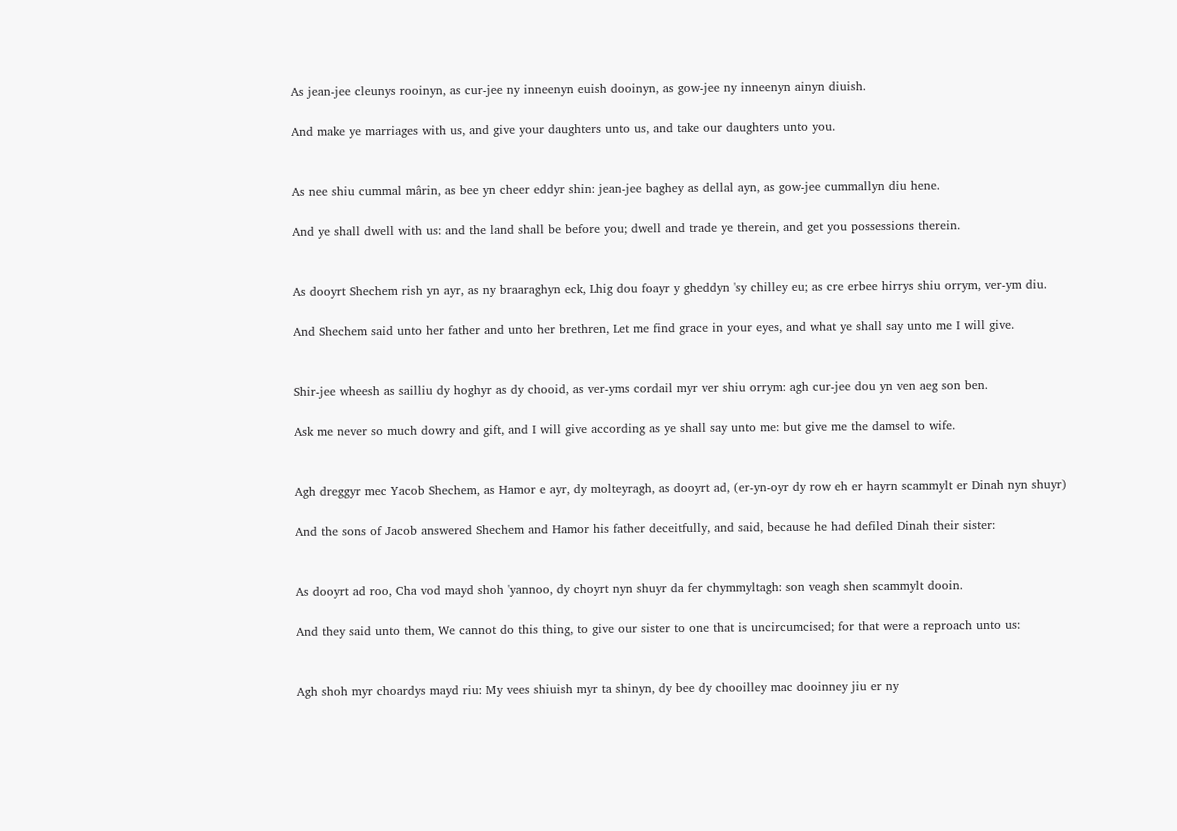As jean-jee cleunys rooinyn, as cur-jee ny inneenyn euish dooinyn, as gow-jee ny inneenyn ainyn diuish.

And make ye marriages with us, and give your daughters unto us, and take our daughters unto you.


As nee shiu cummal mârin, as bee yn cheer eddyr shin: jean-jee baghey as dellal ayn, as gow-jee cummallyn diu hene.

And ye shall dwell with us: and the land shall be before you; dwell and trade ye therein, and get you possessions therein.


As dooyrt Shechem rish yn ayr, as ny braaraghyn eck, Lhig dou foayr y gheddyn 'sy chilley eu; as cre erbee hirrys shiu orrym, ver-ym diu.

And Shechem said unto her father and unto her brethren, Let me find grace in your eyes, and what ye shall say unto me I will give.


Shir-jee wheesh as sailliu dy hoghyr as dy chooid, as ver-yms cordail myr ver shiu orrym: agh cur-jee dou yn ven aeg son ben.

Ask me never so much dowry and gift, and I will give according as ye shall say unto me: but give me the damsel to wife.


Agh dreggyr mec Yacob Shechem, as Hamor e ayr, dy molteyragh, as dooyrt ad, (er-yn-oyr dy row eh er hayrn scammylt er Dinah nyn shuyr)

And the sons of Jacob answered Shechem and Hamor his father deceitfully, and said, because he had defiled Dinah their sister:


As dooyrt ad roo, Cha vod mayd shoh 'yannoo, dy choyrt nyn shuyr da fer chymmyltagh: son veagh shen scammylt dooin.

And they said unto them, We cannot do this thing, to give our sister to one that is uncircumcised; for that were a reproach unto us:


Agh shoh myr choardys mayd riu: My vees shiuish myr ta shinyn, dy bee dy chooilley mac dooinney jiu er ny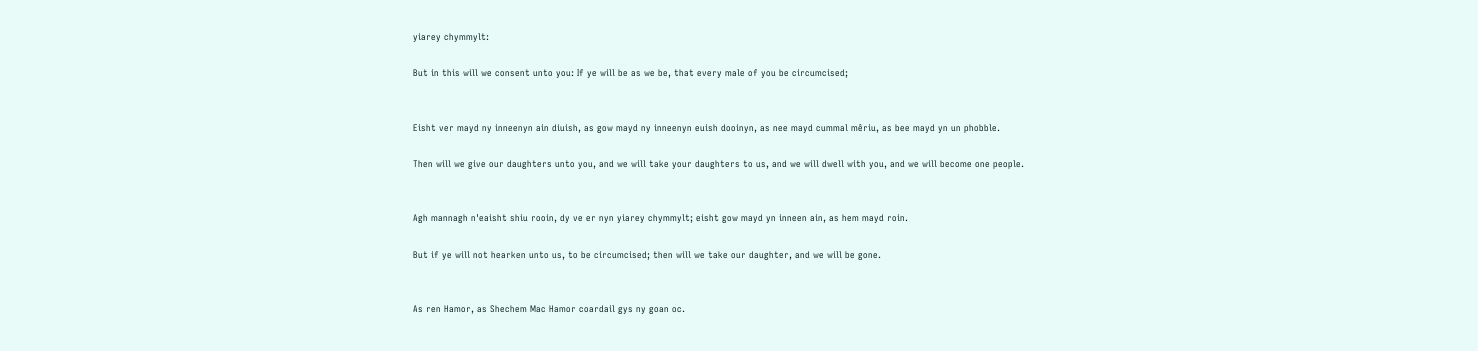yiarey chymmylt:

But in this will we consent unto you: If ye will be as we be, that every male of you be circumcised;


Eisht ver mayd ny inneenyn ain diuish, as gow mayd ny inneenyn euish dooinyn, as nee mayd cummal mêriu, as bee mayd yn un phobble.

Then will we give our daughters unto you, and we will take your daughters to us, and we will dwell with you, and we will become one people.


Agh mannagh n'eaisht shiu rooin, dy ve er nyn yiarey chymmylt; eisht gow mayd yn inneen ain, as hem mayd roin.

But if ye will not hearken unto us, to be circumcised; then will we take our daughter, and we will be gone.


As ren Hamor, as Shechem Mac Hamor coardail gys ny goan oc.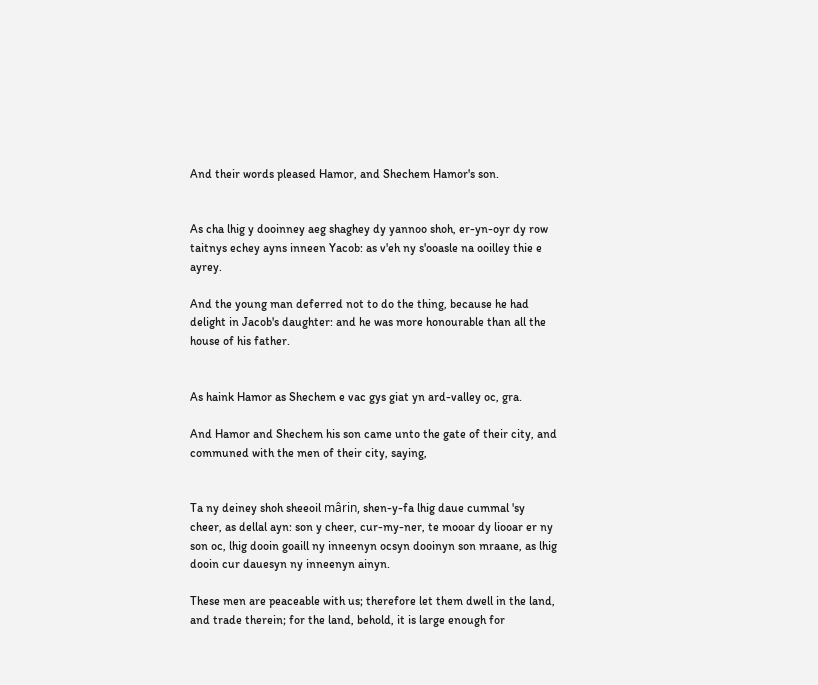And their words pleased Hamor, and Shechem Hamor's son.


As cha lhig y dooinney aeg shaghey dy yannoo shoh, er-yn-oyr dy row taitnys echey ayns inneen Yacob: as v'eh ny s'ooasle na ooilley thie e ayrey.

And the young man deferred not to do the thing, because he had delight in Jacob's daughter: and he was more honourable than all the house of his father.


As haink Hamor as Shechem e vac gys giat yn ard-valley oc, gra.

And Hamor and Shechem his son came unto the gate of their city, and communed with the men of their city, saying,


Ta ny deiney shoh sheeoil mârin, shen-y-fa lhig daue cummal 'sy cheer, as dellal ayn: son y cheer, cur-my-ner, te mooar dy liooar er ny son oc, lhig dooin goaill ny inneenyn ocsyn dooinyn son mraane, as lhig dooin cur dauesyn ny inneenyn ainyn.

These men are peaceable with us; therefore let them dwell in the land, and trade therein; for the land, behold, it is large enough for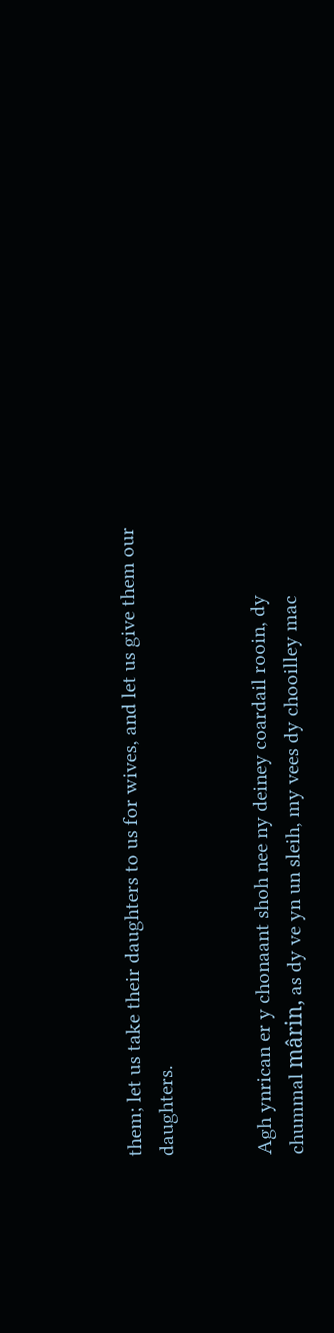them; let us take their daughters to us for wives, and let us give them our daughters.


Agh ynrican er y chonaant shoh nee ny deiney coardail rooin, dy chummal mârin, as dy ve yn un sleih, my vees dy chooilley mac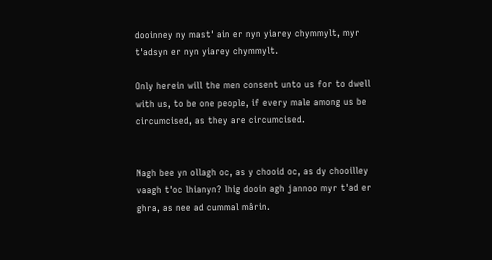dooinney ny mast' ain er nyn yiarey chymmylt, myr t'adsyn er nyn yiarey chymmylt.

Only herein will the men consent unto us for to dwell with us, to be one people, if every male among us be circumcised, as they are circumcised.


Nagh bee yn ollagh oc, as y chooid oc, as dy chooilley vaagh t'oc lhianyn? lhig dooin agh jannoo myr t'ad er ghra, as nee ad cummal mârin.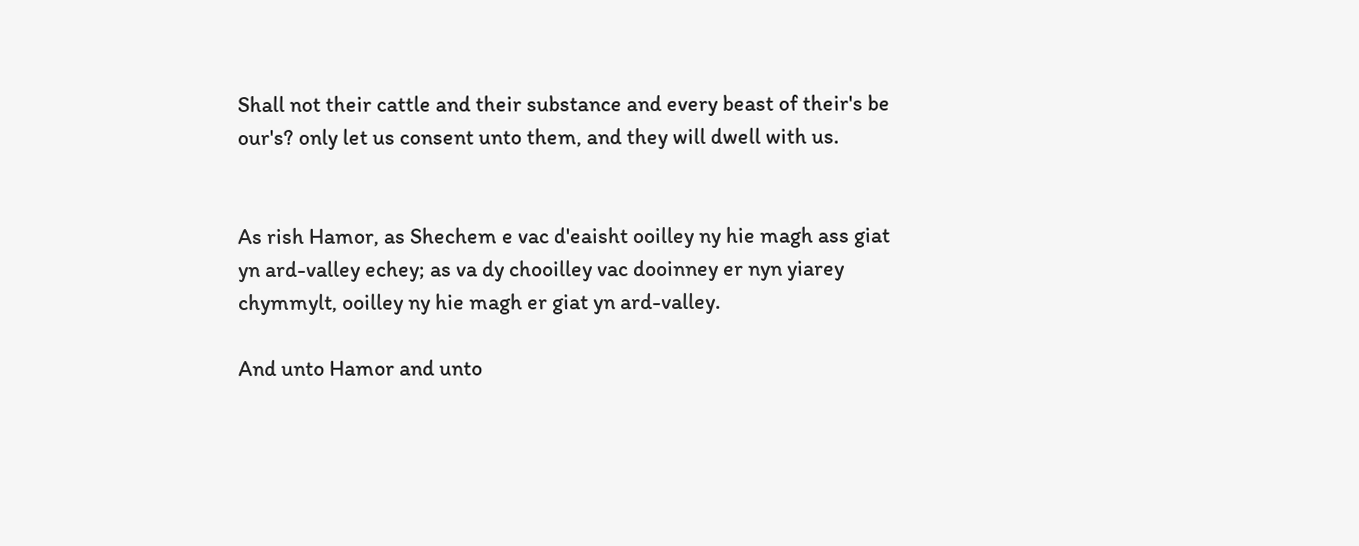Shall not their cattle and their substance and every beast of their's be our's? only let us consent unto them, and they will dwell with us.


As rish Hamor, as Shechem e vac d'eaisht ooilley ny hie magh ass giat yn ard-valley echey; as va dy chooilley vac dooinney er nyn yiarey chymmylt, ooilley ny hie magh er giat yn ard-valley.

And unto Hamor and unto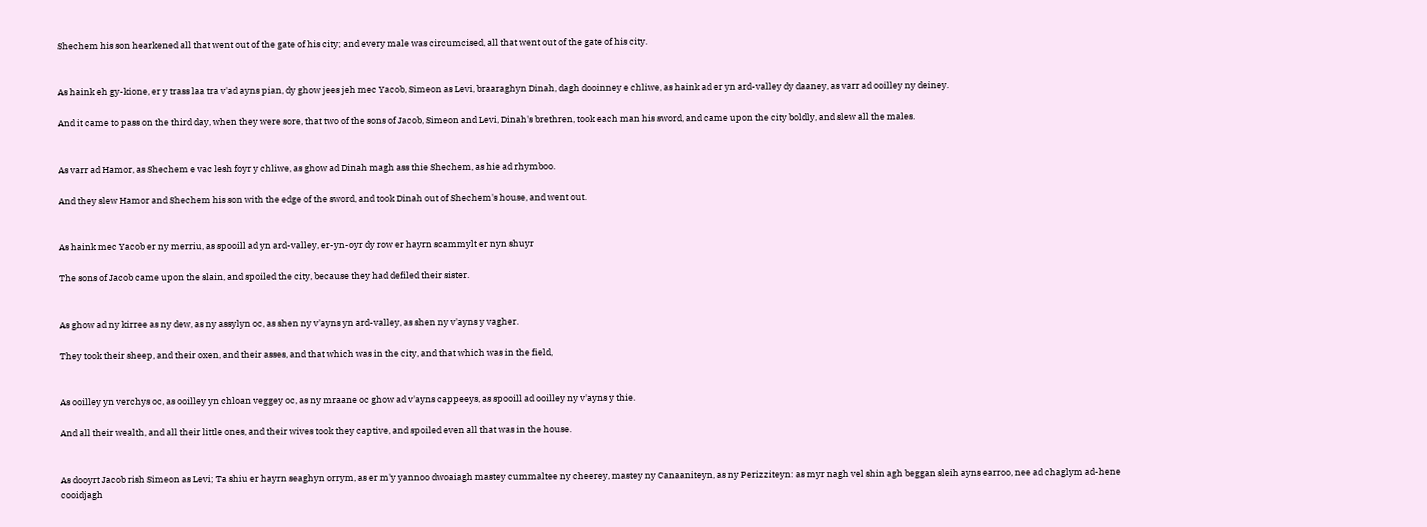Shechem his son hearkened all that went out of the gate of his city; and every male was circumcised, all that went out of the gate of his city.


As haink eh gy-kione, er y trass laa tra v'ad ayns pian, dy ghow jees jeh mec Yacob, Simeon as Levi, braaraghyn Dinah, dagh dooinney e chliwe, as haink ad er yn ard-valley dy daaney, as varr ad ooilley ny deiney.

And it came to pass on the third day, when they were sore, that two of the sons of Jacob, Simeon and Levi, Dinah's brethren, took each man his sword, and came upon the city boldly, and slew all the males.


As varr ad Hamor, as Shechem e vac lesh foyr y chliwe, as ghow ad Dinah magh ass thie Shechem, as hie ad rhymboo.

And they slew Hamor and Shechem his son with the edge of the sword, and took Dinah out of Shechem's house, and went out.


As haink mec Yacob er ny merriu, as spooill ad yn ard-valley, er-yn-oyr dy row er hayrn scammylt er nyn shuyr

The sons of Jacob came upon the slain, and spoiled the city, because they had defiled their sister.


As ghow ad ny kirree as ny dew, as ny assylyn oc, as shen ny v'ayns yn ard-valley, as shen ny v'ayns y vagher.

They took their sheep, and their oxen, and their asses, and that which was in the city, and that which was in the field,


As ooilley yn verchys oc, as ooilley yn chloan veggey oc, as ny mraane oc ghow ad v'ayns cappeeys, as spooill ad ooilley ny v'ayns y thie.

And all their wealth, and all their little ones, and their wives took they captive, and spoiled even all that was in the house.


As dooyrt Jacob rish Simeon as Levi; Ta shiu er hayrn seaghyn orrym, as er m'y yannoo dwoaiagh mastey cummaltee ny cheerey, mastey ny Canaaniteyn, as ny Perizziteyn: as myr nagh vel shin agh beggan sleih ayns earroo, nee ad chaglym ad-hene cooidjagh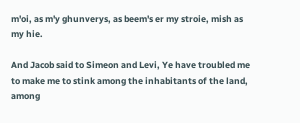m'oi, as m'y ghunverys, as beem's er my stroie, mish as my hie.

And Jacob said to Simeon and Levi, Ye have troubled me to make me to stink among the inhabitants of the land, among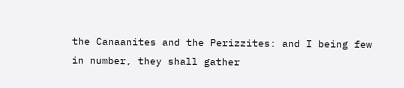the Canaanites and the Perizzites: and I being few in number, they shall gather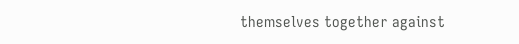themselves together against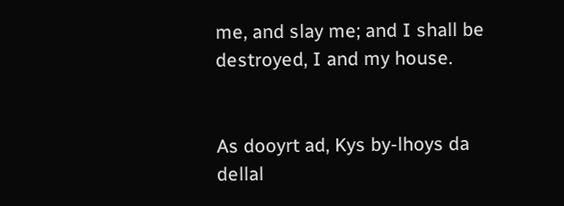me, and slay me; and I shall be destroyed, I and my house.


As dooyrt ad, Kys by-lhoys da dellal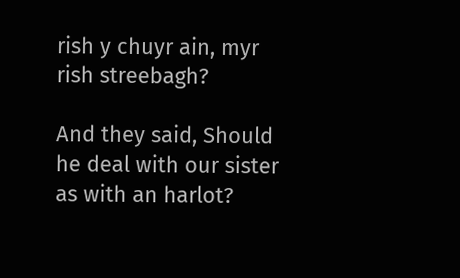rish y chuyr ain, myr rish streebagh?

And they said, Should he deal with our sister as with an harlot?